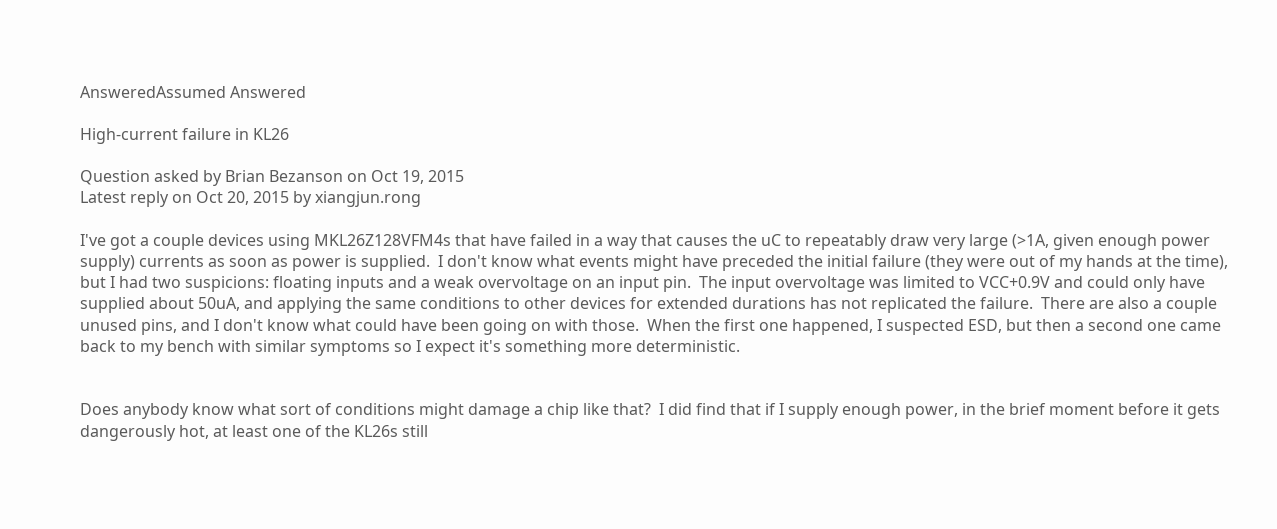AnsweredAssumed Answered

High-current failure in KL26

Question asked by Brian Bezanson on Oct 19, 2015
Latest reply on Oct 20, 2015 by xiangjun.rong

I've got a couple devices using MKL26Z128VFM4s that have failed in a way that causes the uC to repeatably draw very large (>1A, given enough power supply) currents as soon as power is supplied.  I don't know what events might have preceded the initial failure (they were out of my hands at the time), but I had two suspicions: floating inputs and a weak overvoltage on an input pin.  The input overvoltage was limited to VCC+0.9V and could only have supplied about 50uA, and applying the same conditions to other devices for extended durations has not replicated the failure.  There are also a couple unused pins, and I don't know what could have been going on with those.  When the first one happened, I suspected ESD, but then a second one came back to my bench with similar symptoms so I expect it's something more deterministic.


Does anybody know what sort of conditions might damage a chip like that?  I did find that if I supply enough power, in the brief moment before it gets dangerously hot, at least one of the KL26s still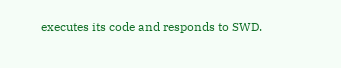executes its code and responds to SWD.